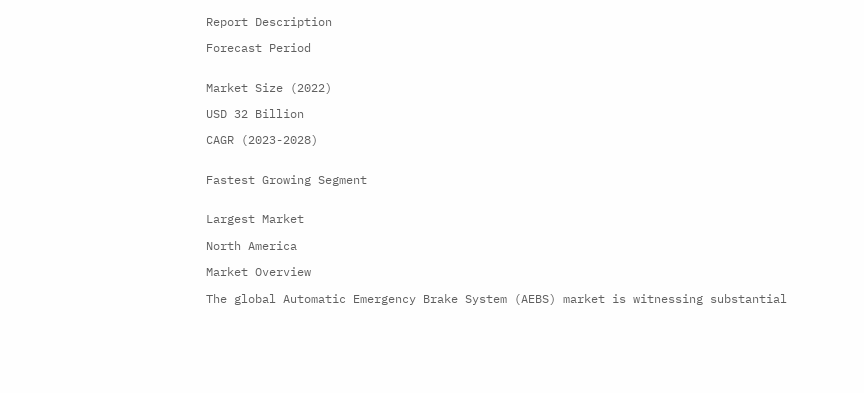Report Description

Forecast Period


Market Size (2022)

USD 32 Billion

CAGR (2023-2028)


Fastest Growing Segment


Largest Market

North America

Market Overview

The global Automatic Emergency Brake System (AEBS) market is witnessing substantial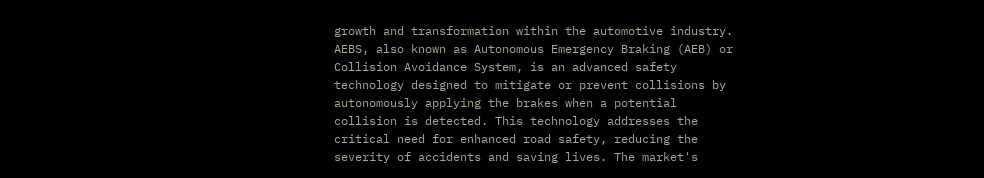growth and transformation within the automotive industry. AEBS, also known as Autonomous Emergency Braking (AEB) or Collision Avoidance System, is an advanced safety technology designed to mitigate or prevent collisions by autonomously applying the brakes when a potential collision is detected. This technology addresses the critical need for enhanced road safety, reducing the severity of accidents and saving lives. The market's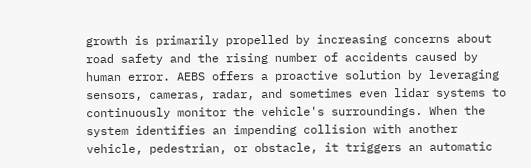growth is primarily propelled by increasing concerns about road safety and the rising number of accidents caused by human error. AEBS offers a proactive solution by leveraging sensors, cameras, radar, and sometimes even lidar systems to continuously monitor the vehicle's surroundings. When the system identifies an impending collision with another vehicle, pedestrian, or obstacle, it triggers an automatic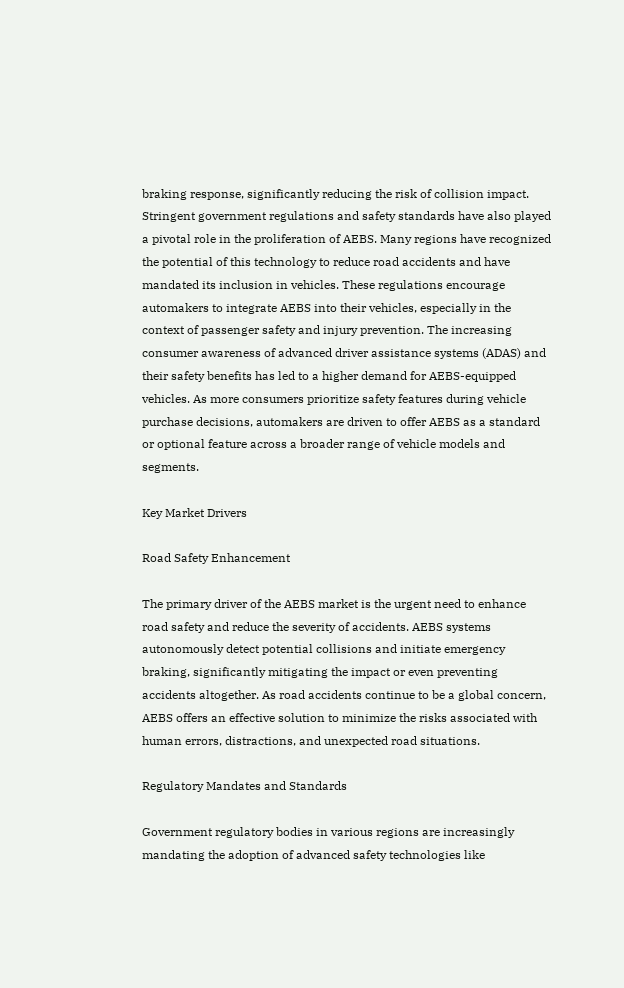braking response, significantly reducing the risk of collision impact. Stringent government regulations and safety standards have also played a pivotal role in the proliferation of AEBS. Many regions have recognized the potential of this technology to reduce road accidents and have mandated its inclusion in vehicles. These regulations encourage automakers to integrate AEBS into their vehicles, especially in the context of passenger safety and injury prevention. The increasing consumer awareness of advanced driver assistance systems (ADAS) and their safety benefits has led to a higher demand for AEBS-equipped vehicles. As more consumers prioritize safety features during vehicle purchase decisions, automakers are driven to offer AEBS as a standard or optional feature across a broader range of vehicle models and segments.

Key Market Drivers

Road Safety Enhancement

The primary driver of the AEBS market is the urgent need to enhance road safety and reduce the severity of accidents. AEBS systems autonomously detect potential collisions and initiate emergency braking, significantly mitigating the impact or even preventing accidents altogether. As road accidents continue to be a global concern, AEBS offers an effective solution to minimize the risks associated with human errors, distractions, and unexpected road situations.

Regulatory Mandates and Standards

Government regulatory bodies in various regions are increasingly mandating the adoption of advanced safety technologies like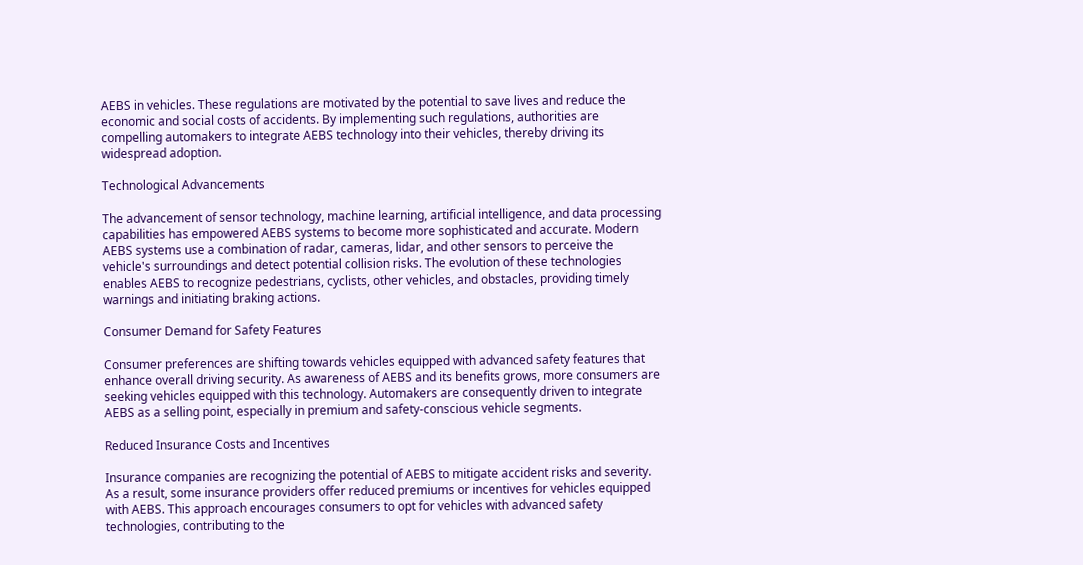AEBS in vehicles. These regulations are motivated by the potential to save lives and reduce the economic and social costs of accidents. By implementing such regulations, authorities are compelling automakers to integrate AEBS technology into their vehicles, thereby driving its widespread adoption.

Technological Advancements

The advancement of sensor technology, machine learning, artificial intelligence, and data processing capabilities has empowered AEBS systems to become more sophisticated and accurate. Modern AEBS systems use a combination of radar, cameras, lidar, and other sensors to perceive the vehicle's surroundings and detect potential collision risks. The evolution of these technologies enables AEBS to recognize pedestrians, cyclists, other vehicles, and obstacles, providing timely warnings and initiating braking actions.

Consumer Demand for Safety Features

Consumer preferences are shifting towards vehicles equipped with advanced safety features that enhance overall driving security. As awareness of AEBS and its benefits grows, more consumers are seeking vehicles equipped with this technology. Automakers are consequently driven to integrate AEBS as a selling point, especially in premium and safety-conscious vehicle segments.

Reduced Insurance Costs and Incentives

Insurance companies are recognizing the potential of AEBS to mitigate accident risks and severity. As a result, some insurance providers offer reduced premiums or incentives for vehicles equipped with AEBS. This approach encourages consumers to opt for vehicles with advanced safety technologies, contributing to the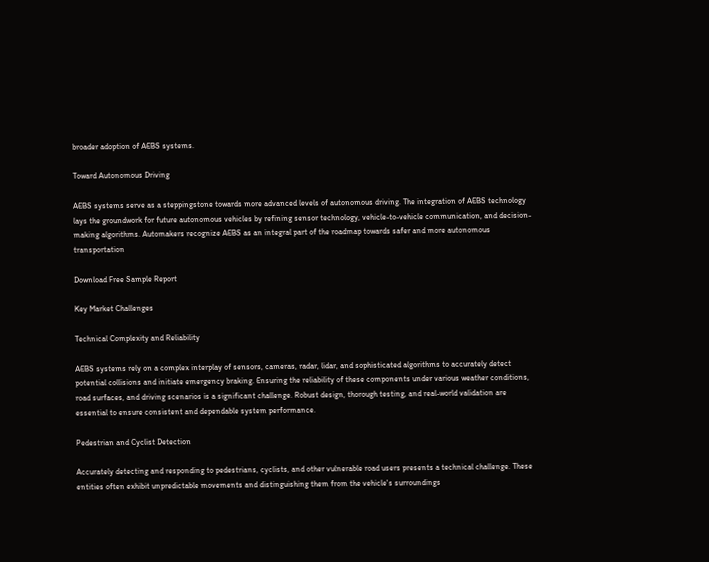broader adoption of AEBS systems.

Toward Autonomous Driving

AEBS systems serve as a steppingstone towards more advanced levels of autonomous driving. The integration of AEBS technology lays the groundwork for future autonomous vehicles by refining sensor technology, vehicle-to-vehicle communication, and decision-making algorithms. Automakers recognize AEBS as an integral part of the roadmap towards safer and more autonomous transportation

Download Free Sample Report

Key Market Challenges

Technical Complexity and Reliability

AEBS systems rely on a complex interplay of sensors, cameras, radar, lidar, and sophisticated algorithms to accurately detect potential collisions and initiate emergency braking. Ensuring the reliability of these components under various weather conditions, road surfaces, and driving scenarios is a significant challenge. Robust design, thorough testing, and real-world validation are essential to ensure consistent and dependable system performance.

Pedestrian and Cyclist Detection

Accurately detecting and responding to pedestrians, cyclists, and other vulnerable road users presents a technical challenge. These entities often exhibit unpredictable movements and distinguishing them from the vehicle's surroundings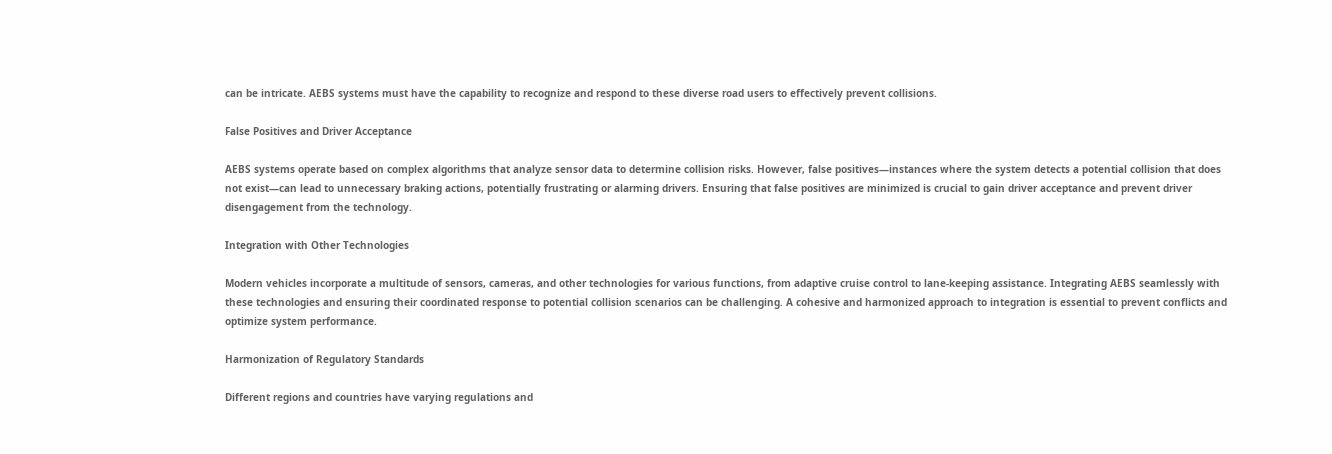can be intricate. AEBS systems must have the capability to recognize and respond to these diverse road users to effectively prevent collisions.

False Positives and Driver Acceptance

AEBS systems operate based on complex algorithms that analyze sensor data to determine collision risks. However, false positives—instances where the system detects a potential collision that does not exist—can lead to unnecessary braking actions, potentially frustrating or alarming drivers. Ensuring that false positives are minimized is crucial to gain driver acceptance and prevent driver disengagement from the technology.

Integration with Other Technologies

Modern vehicles incorporate a multitude of sensors, cameras, and other technologies for various functions, from adaptive cruise control to lane-keeping assistance. Integrating AEBS seamlessly with these technologies and ensuring their coordinated response to potential collision scenarios can be challenging. A cohesive and harmonized approach to integration is essential to prevent conflicts and optimize system performance.

Harmonization of Regulatory Standards

Different regions and countries have varying regulations and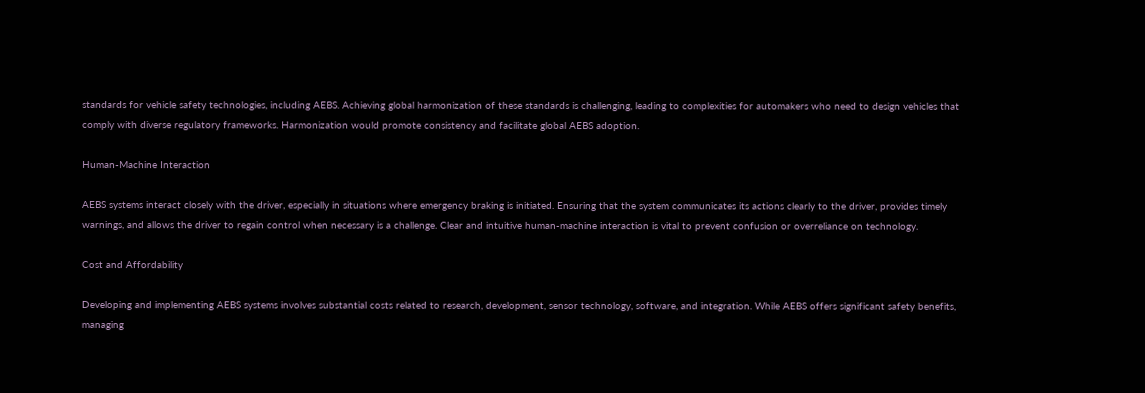standards for vehicle safety technologies, including AEBS. Achieving global harmonization of these standards is challenging, leading to complexities for automakers who need to design vehicles that comply with diverse regulatory frameworks. Harmonization would promote consistency and facilitate global AEBS adoption.

Human-Machine Interaction

AEBS systems interact closely with the driver, especially in situations where emergency braking is initiated. Ensuring that the system communicates its actions clearly to the driver, provides timely warnings, and allows the driver to regain control when necessary is a challenge. Clear and intuitive human-machine interaction is vital to prevent confusion or overreliance on technology.

Cost and Affordability

Developing and implementing AEBS systems involves substantial costs related to research, development, sensor technology, software, and integration. While AEBS offers significant safety benefits, managing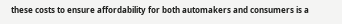these costs to ensure affordability for both automakers and consumers is a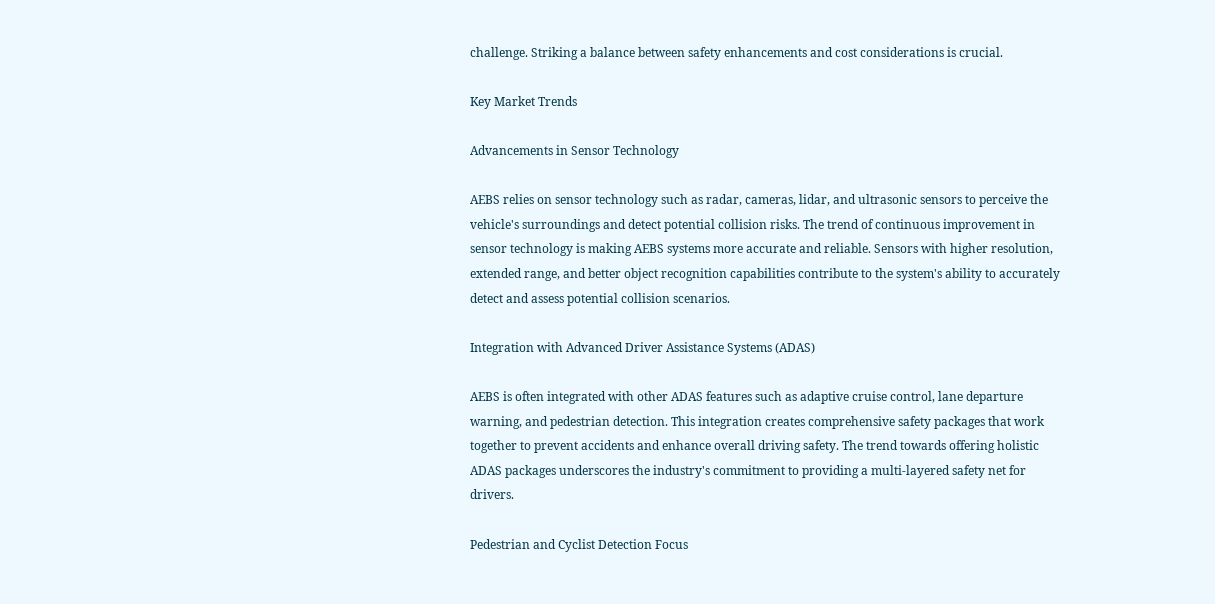challenge. Striking a balance between safety enhancements and cost considerations is crucial.

Key Market Trends

Advancements in Sensor Technology

AEBS relies on sensor technology such as radar, cameras, lidar, and ultrasonic sensors to perceive the vehicle's surroundings and detect potential collision risks. The trend of continuous improvement in sensor technology is making AEBS systems more accurate and reliable. Sensors with higher resolution, extended range, and better object recognition capabilities contribute to the system's ability to accurately detect and assess potential collision scenarios.

Integration with Advanced Driver Assistance Systems (ADAS)

AEBS is often integrated with other ADAS features such as adaptive cruise control, lane departure warning, and pedestrian detection. This integration creates comprehensive safety packages that work together to prevent accidents and enhance overall driving safety. The trend towards offering holistic ADAS packages underscores the industry's commitment to providing a multi-layered safety net for drivers.

Pedestrian and Cyclist Detection Focus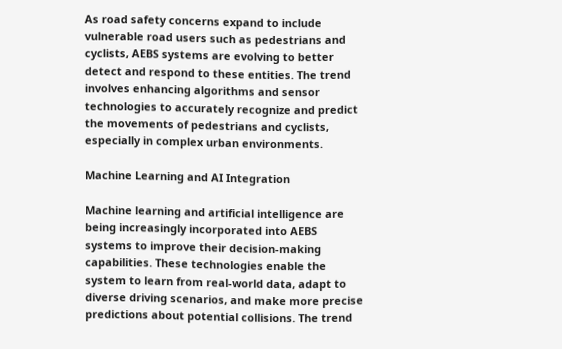As road safety concerns expand to include vulnerable road users such as pedestrians and cyclists, AEBS systems are evolving to better detect and respond to these entities. The trend involves enhancing algorithms and sensor technologies to accurately recognize and predict the movements of pedestrians and cyclists, especially in complex urban environments.

Machine Learning and AI Integration

Machine learning and artificial intelligence are being increasingly incorporated into AEBS systems to improve their decision-making capabilities. These technologies enable the system to learn from real-world data, adapt to diverse driving scenarios, and make more precise predictions about potential collisions. The trend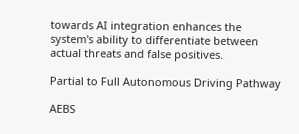towards AI integration enhances the system's ability to differentiate between actual threats and false positives.

Partial to Full Autonomous Driving Pathway

AEBS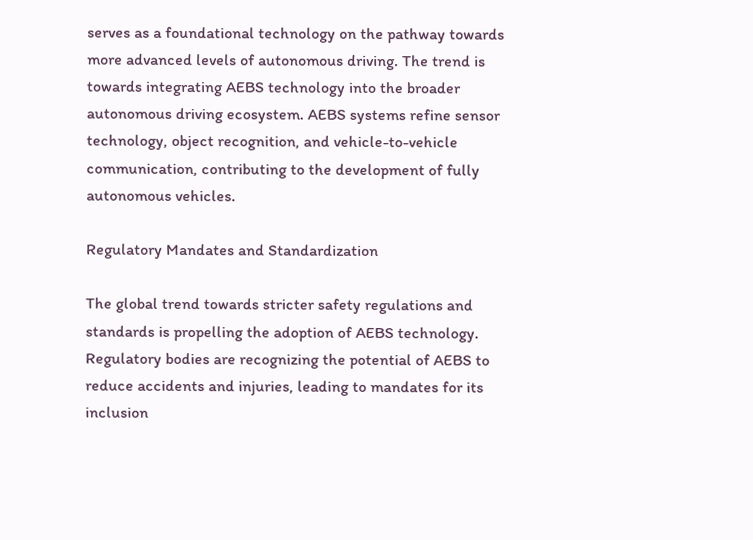serves as a foundational technology on the pathway towards more advanced levels of autonomous driving. The trend is towards integrating AEBS technology into the broader autonomous driving ecosystem. AEBS systems refine sensor technology, object recognition, and vehicle-to-vehicle communication, contributing to the development of fully autonomous vehicles.

Regulatory Mandates and Standardization

The global trend towards stricter safety regulations and standards is propelling the adoption of AEBS technology. Regulatory bodies are recognizing the potential of AEBS to reduce accidents and injuries, leading to mandates for its inclusion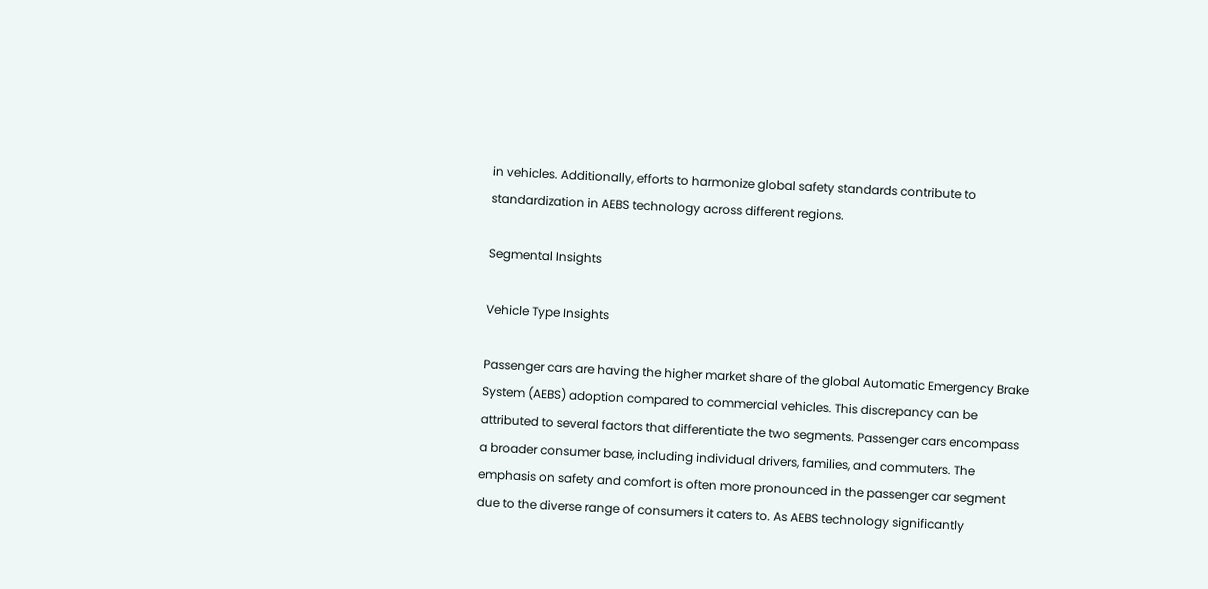in vehicles. Additionally, efforts to harmonize global safety standards contribute to standardization in AEBS technology across different regions.

Segmental Insights

Vehicle Type Insights

Passenger cars are having the higher market share of the global Automatic Emergency Brake System (AEBS) adoption compared to commercial vehicles. This discrepancy can be attributed to several factors that differentiate the two segments. Passenger cars encompass a broader consumer base, including individual drivers, families, and commuters. The emphasis on safety and comfort is often more pronounced in the passenger car segment due to the diverse range of consumers it caters to. As AEBS technology significantly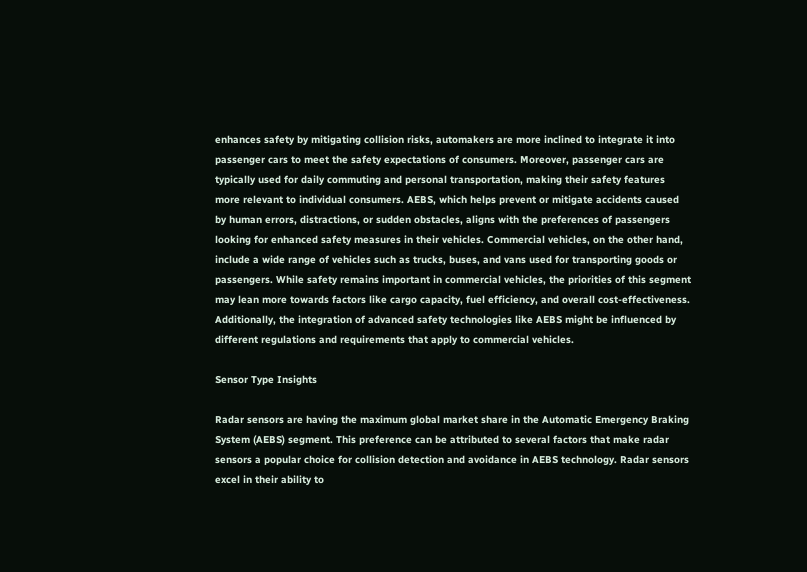enhances safety by mitigating collision risks, automakers are more inclined to integrate it into passenger cars to meet the safety expectations of consumers. Moreover, passenger cars are typically used for daily commuting and personal transportation, making their safety features more relevant to individual consumers. AEBS, which helps prevent or mitigate accidents caused by human errors, distractions, or sudden obstacles, aligns with the preferences of passengers looking for enhanced safety measures in their vehicles. Commercial vehicles, on the other hand, include a wide range of vehicles such as trucks, buses, and vans used for transporting goods or passengers. While safety remains important in commercial vehicles, the priorities of this segment may lean more towards factors like cargo capacity, fuel efficiency, and overall cost-effectiveness. Additionally, the integration of advanced safety technologies like AEBS might be influenced by different regulations and requirements that apply to commercial vehicles.

Sensor Type Insights

Radar sensors are having the maximum global market share in the Automatic Emergency Braking System (AEBS) segment. This preference can be attributed to several factors that make radar sensors a popular choice for collision detection and avoidance in AEBS technology. Radar sensors excel in their ability to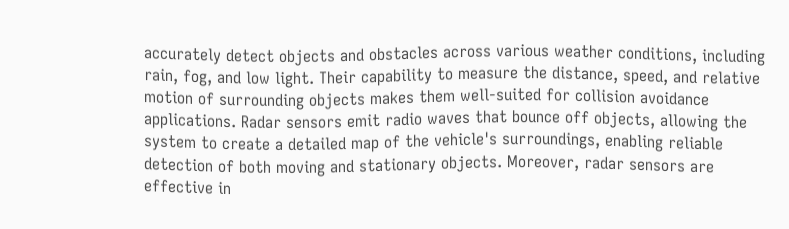accurately detect objects and obstacles across various weather conditions, including rain, fog, and low light. Their capability to measure the distance, speed, and relative motion of surrounding objects makes them well-suited for collision avoidance applications. Radar sensors emit radio waves that bounce off objects, allowing the system to create a detailed map of the vehicle's surroundings, enabling reliable detection of both moving and stationary objects. Moreover, radar sensors are effective in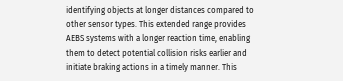identifying objects at longer distances compared to other sensor types. This extended range provides AEBS systems with a longer reaction time, enabling them to detect potential collision risks earlier and initiate braking actions in a timely manner. This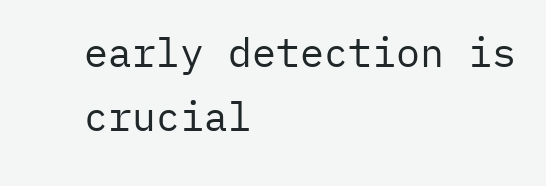early detection is crucial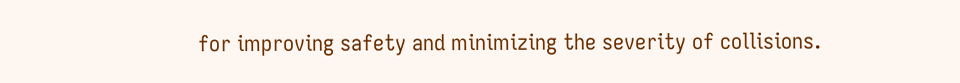for improving safety and minimizing the severity of collisions.